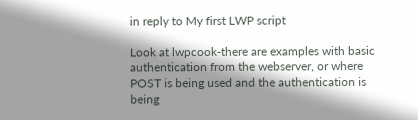in reply to My first LWP script

Look at lwpcook-there are examples with basic authentication from the webserver, or where POST is being used and the authentication is being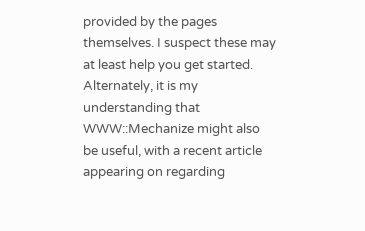provided by the pages themselves. I suspect these may at least help you get started. Alternately, it is my understanding that WWW::Mechanize might also be useful, with a recent article appearing on regarding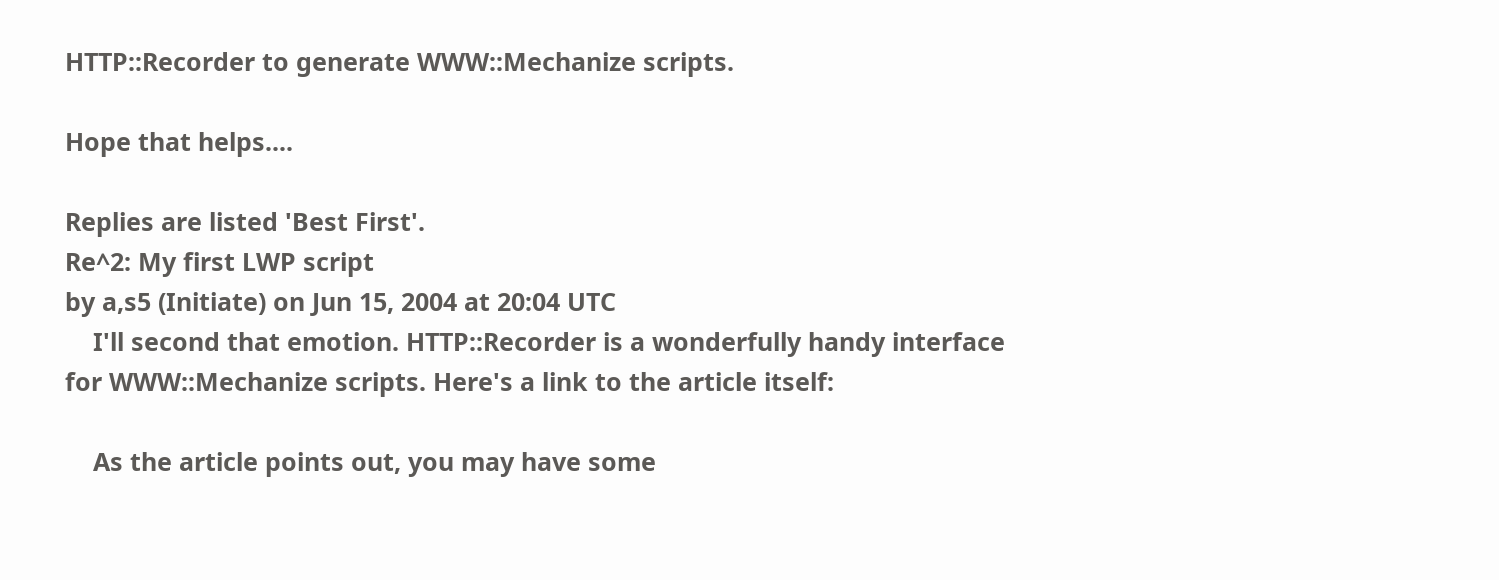HTTP::Recorder to generate WWW::Mechanize scripts.

Hope that helps....

Replies are listed 'Best First'.
Re^2: My first LWP script
by a,s5 (Initiate) on Jun 15, 2004 at 20:04 UTC
    I'll second that emotion. HTTP::Recorder is a wonderfully handy interface for WWW::Mechanize scripts. Here's a link to the article itself:

    As the article points out, you may have some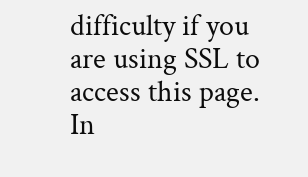difficulty if you are using SSL to access this page. In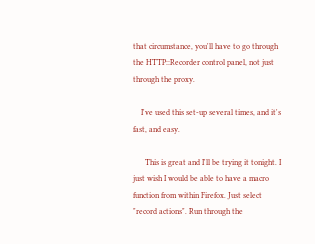that circumstance, you'll have to go through the HTTP::Recorder control panel, not just through the proxy.

    I've used this set-up several times, and it's fast, and easy.

      This is great and I'll be trying it tonight. I just wish I would be able to have a macro function from within Firefox. Just select "record actions". Run through the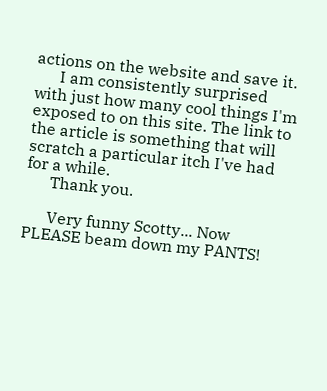actions on the website and save it.
      I am consistently surprised with just how many cool things I'm exposed to on this site. The link to the article is something that will scratch a particular itch I've had for a while.
      Thank you.

      Very funny Scotty... Now PLEASE beam down my PANTS!